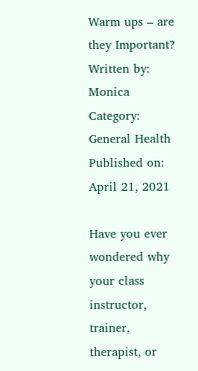Warm ups – are they Important?
Written by: Monica
Category: General Health
Published on: April 21, 2021

Have you ever wondered why your class instructor, trainer, therapist, or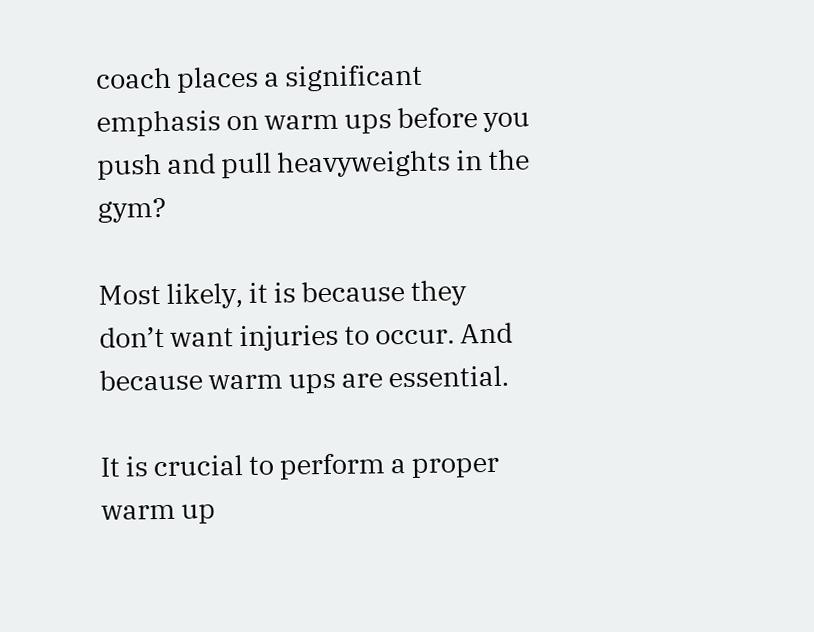coach places a significant emphasis on warm ups before you push and pull heavyweights in the gym?

Most likely, it is because they don’t want injuries to occur. And because warm ups are essential.

It is crucial to perform a proper warm up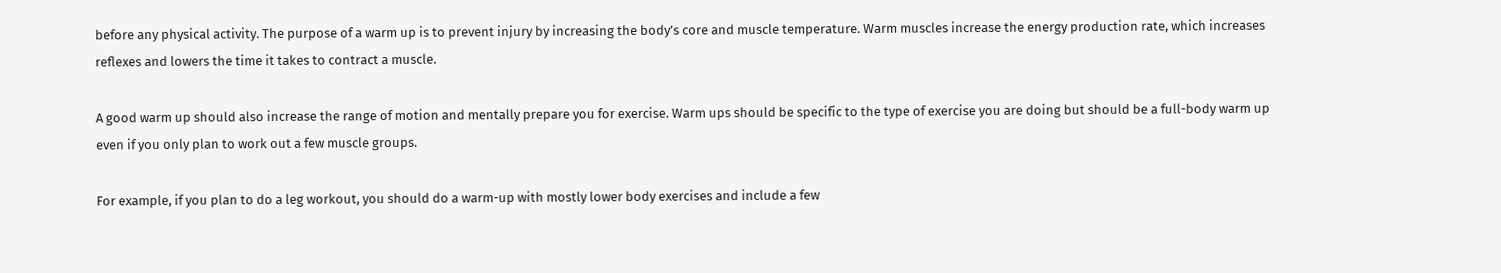before any physical activity. The purpose of a warm up is to prevent injury by increasing the body’s core and muscle temperature. Warm muscles increase the energy production rate, which increases reflexes and lowers the time it takes to contract a muscle.

A good warm up should also increase the range of motion and mentally prepare you for exercise. Warm ups should be specific to the type of exercise you are doing but should be a full-body warm up even if you only plan to work out a few muscle groups.

For example, if you plan to do a leg workout, you should do a warm-up with mostly lower body exercises and include a few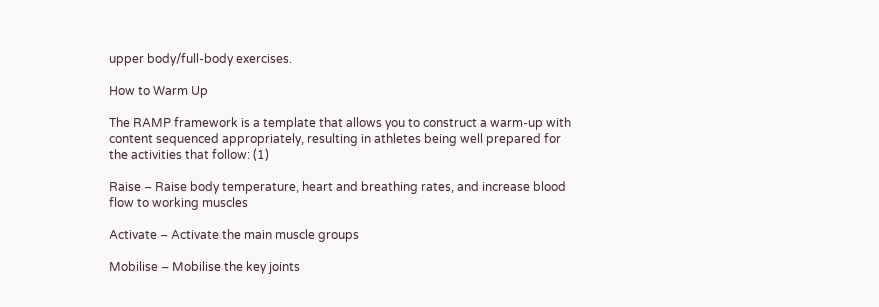upper body/full-body exercises.

How to Warm Up

The RAMP framework is a template that allows you to construct a warm-up with content sequenced appropriately, resulting in athletes being well prepared for the activities that follow: (1)

Raise – Raise body temperature, heart and breathing rates, and increase blood flow to working muscles

Activate – Activate the main muscle groups

Mobilise – Mobilise the key joints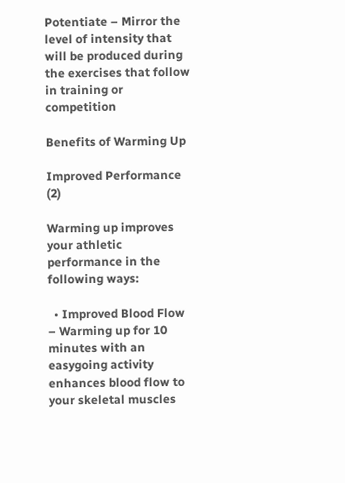Potentiate – Mirror the level of intensity that will be produced during the exercises that follow in training or competition

Benefits of Warming Up

Improved Performance  (2)

Warming up improves your athletic performance in the following ways:

  • Improved Blood Flow – Warming up for 10 minutes with an easygoing activity enhances blood flow to your skeletal muscles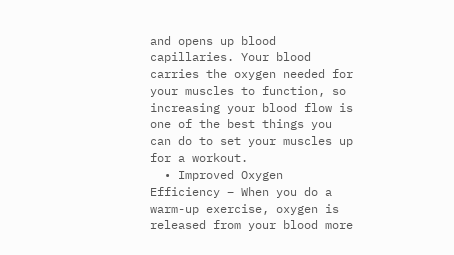and opens up blood capillaries. Your blood carries the oxygen needed for your muscles to function, so increasing your blood flow is one of the best things you can do to set your muscles up for a workout.
  • Improved Oxygen Efficiency – When you do a warm-up exercise, oxygen is released from your blood more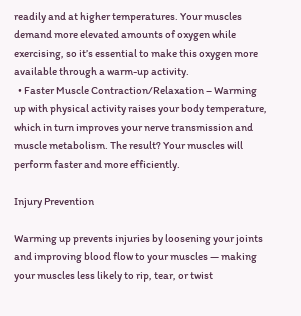readily and at higher temperatures. Your muscles demand more elevated amounts of oxygen while exercising, so it’s essential to make this oxygen more available through a warm-up activity.
  • Faster Muscle Contraction/Relaxation – Warming up with physical activity raises your body temperature, which in turn improves your nerve transmission and muscle metabolism. The result? Your muscles will perform faster and more efficiently.

Injury Prevention

Warming up prevents injuries by loosening your joints and improving blood flow to your muscles — making your muscles less likely to rip, tear, or twist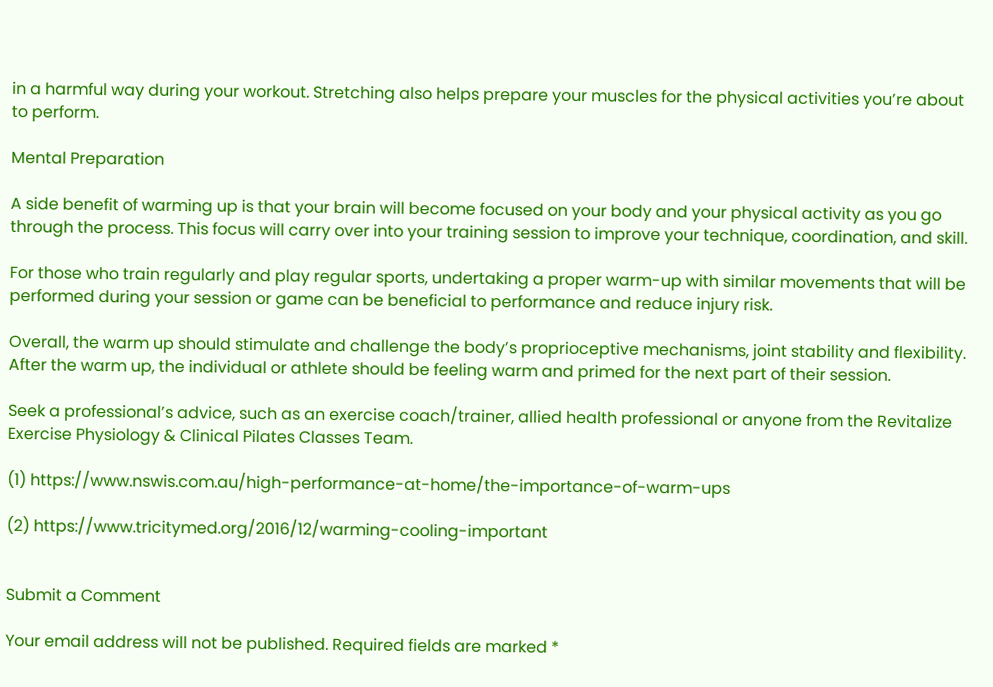in a harmful way during your workout. Stretching also helps prepare your muscles for the physical activities you’re about to perform.

Mental Preparation

A side benefit of warming up is that your brain will become focused on your body and your physical activity as you go through the process. This focus will carry over into your training session to improve your technique, coordination, and skill.

For those who train regularly and play regular sports, undertaking a proper warm-up with similar movements that will be performed during your session or game can be beneficial to performance and reduce injury risk.

Overall, the warm up should stimulate and challenge the body’s proprioceptive mechanisms, joint stability and flexibility. After the warm up, the individual or athlete should be feeling warm and primed for the next part of their session.

Seek a professional’s advice, such as an exercise coach/trainer, allied health professional or anyone from the Revitalize Exercise Physiology & Clinical Pilates Classes Team.

(1) https://www.nswis.com.au/high-performance-at-home/the-importance-of-warm-ups

(2) https://www.tricitymed.org/2016/12/warming-cooling-important


Submit a Comment

Your email address will not be published. Required fields are marked *